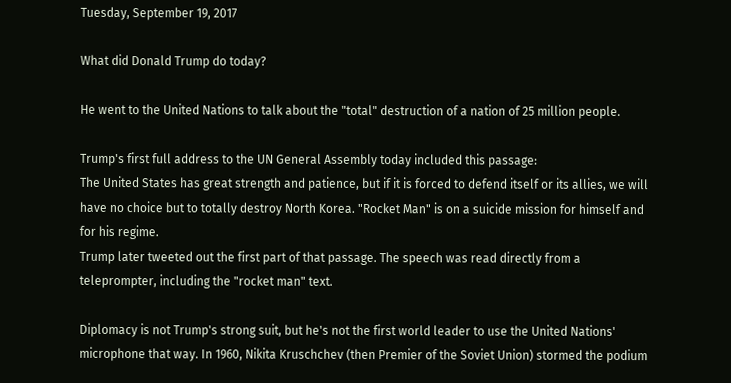Tuesday, September 19, 2017

What did Donald Trump do today?

He went to the United Nations to talk about the "total" destruction of a nation of 25 million people.

Trump's first full address to the UN General Assembly today included this passage:
The United States has great strength and patience, but if it is forced to defend itself or its allies, we will have no choice but to totally destroy North Korea. "Rocket Man" is on a suicide mission for himself and for his regime.
Trump later tweeted out the first part of that passage. The speech was read directly from a teleprompter, including the "rocket man" text.

Diplomacy is not Trump's strong suit, but he's not the first world leader to use the United Nations' microphone that way. In 1960, Nikita Kruschchev (then Premier of the Soviet Union) stormed the podium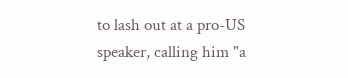to lash out at a pro-US speaker, calling him "a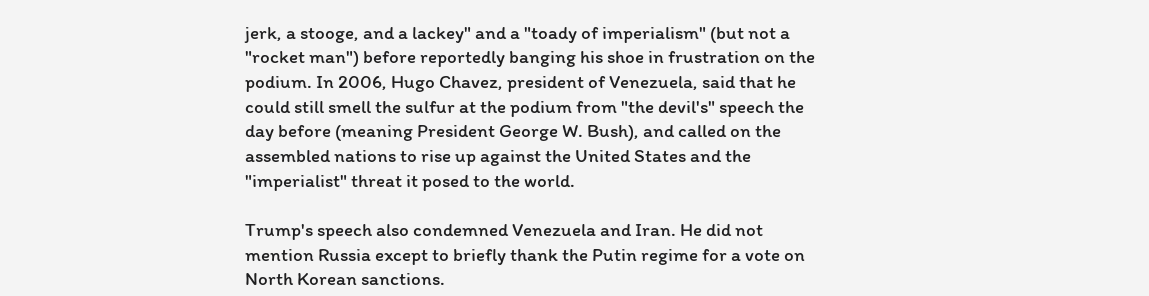jerk, a stooge, and a lackey" and a "toady of imperialism" (but not a "rocket man") before reportedly banging his shoe in frustration on the podium. In 2006, Hugo Chavez, president of Venezuela, said that he could still smell the sulfur at the podium from "the devil's" speech the day before (meaning President George W. Bush), and called on the assembled nations to rise up against the United States and the "imperialist" threat it posed to the world.

Trump's speech also condemned Venezuela and Iran. He did not mention Russia except to briefly thank the Putin regime for a vote on North Korean sanctions.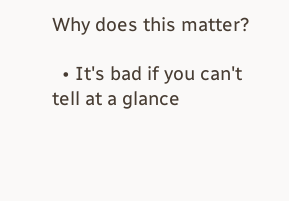Why does this matter?

  • It's bad if you can't tell at a glance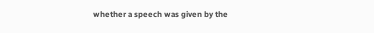whether a speech was given by the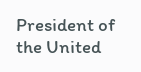President of the United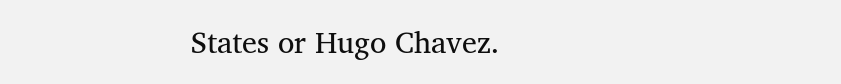States or Hugo Chavez.